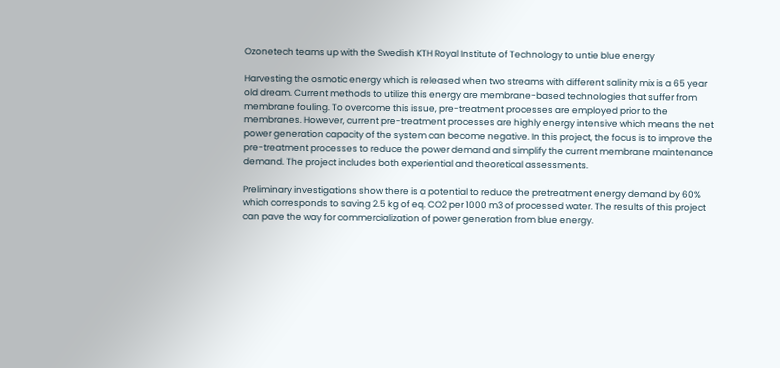Ozonetech teams up with the Swedish KTH Royal Institute of Technology to untie blue energy

Harvesting the osmotic energy which is released when two streams with different salinity mix is a 65 year old dream. Current methods to utilize this energy are membrane-based technologies that suffer from membrane fouling. To overcome this issue, pre-treatment processes are employed prior to the membranes. However, current pre-treatment processes are highly energy intensive which means the net power generation capacity of the system can become negative. In this project, the focus is to improve the pre-treatment processes to reduce the power demand and simplify the current membrane maintenance demand. The project includes both experiential and theoretical assessments.

Preliminary investigations show there is a potential to reduce the pretreatment energy demand by 60% which corresponds to saving 2.5 kg of eq. CO2 per 1000 m3 of processed water. The results of this project can pave the way for commercialization of power generation from blue energy.